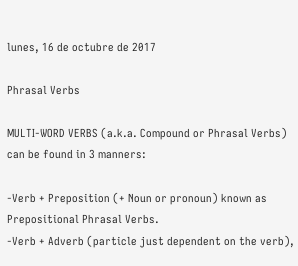lunes, 16 de octubre de 2017

Phrasal Verbs

MULTI-WORD VERBS (a.k.a. Compound or Phrasal Verbs) can be found in 3 manners:

-Verb + Preposition (+ Noun or pronoun) known as Prepositional Phrasal Verbs.
-Verb + Adverb (particle just dependent on the verb),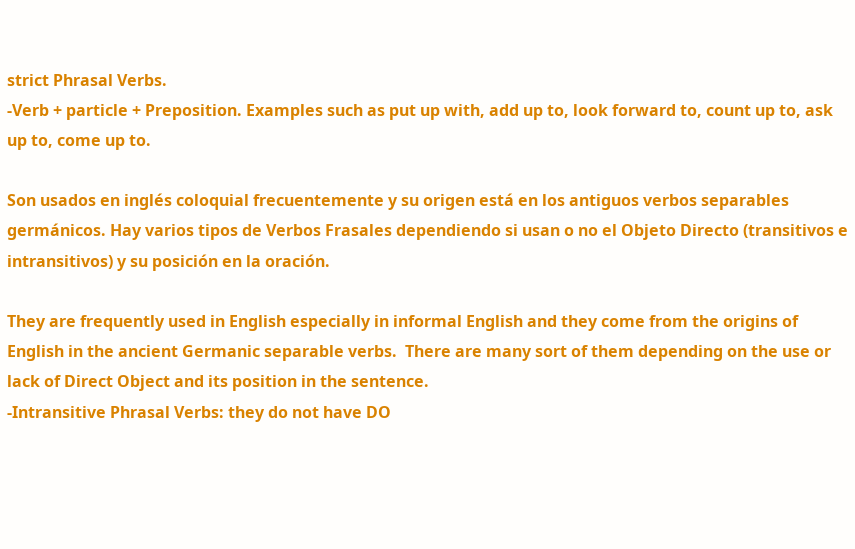strict Phrasal Verbs.
-Verb + particle + Preposition. Examples such as put up with, add up to, look forward to, count up to, ask up to, come up to.

Son usados en inglés coloquial frecuentemente y su origen está en los antiguos verbos separables germánicos. Hay varios tipos de Verbos Frasales dependiendo si usan o no el Objeto Directo (transitivos e intransitivos) y su posición en la oración.

They are frequently used in English especially in informal English and they come from the origins of English in the ancient Germanic separable verbs.  There are many sort of them depending on the use or lack of Direct Object and its position in the sentence.
-Intransitive Phrasal Verbs: they do not have DO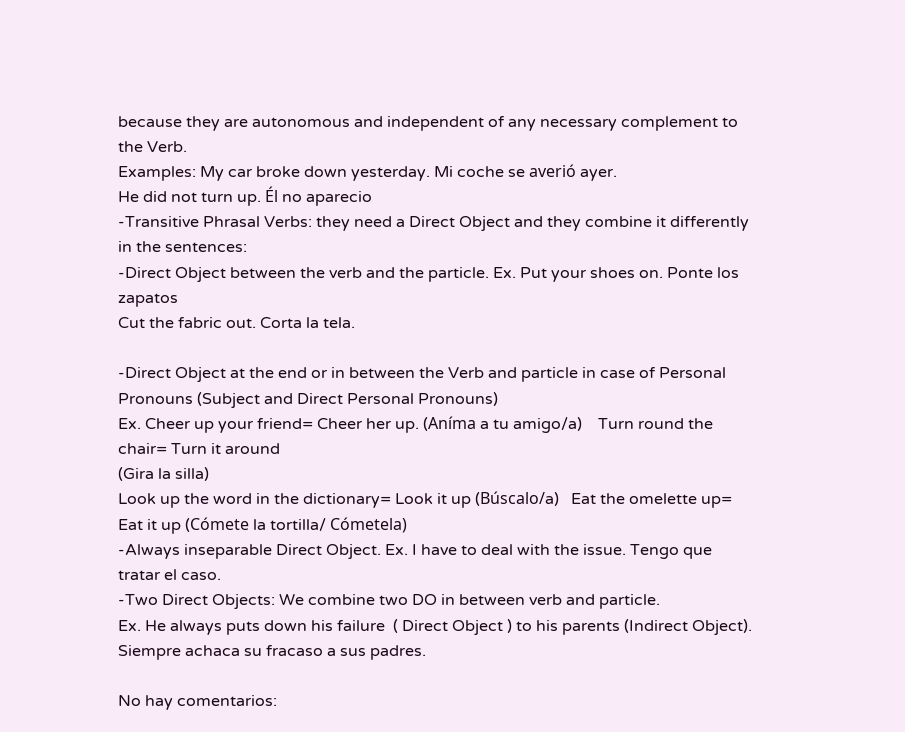because they are autonomous and independent of any necessary complement to the Verb.
Examples: My car broke down yesterday. Mi coche se averió ayer.
He did not turn up. Él no aparecio
-Transitive Phrasal Verbs: they need a Direct Object and they combine it differently in the sentences:
-Direct Object between the verb and the particle. Ex. Put your shoes on. Ponte los zapatos
Cut the fabric out. Corta la tela.

-Direct Object at the end or in between the Verb and particle in case of Personal Pronouns (Subject and Direct Personal Pronouns)
Ex. Cheer up your friend= Cheer her up. (Aníma a tu amigo/a)    Turn round the chair= Turn it around
(Gira la silla)
Look up the word in the dictionary= Look it up (Búscalo/a)   Eat the omelette up= Eat it up (Cómete la tortilla/ Cómetela)
-Always inseparable Direct Object. Ex. I have to deal with the issue. Tengo que tratar el caso.
-Two Direct Objects: We combine two DO in between verb and particle.
Ex. He always puts down his failure  ( Direct Object ) to his parents (Indirect Object).
Siempre achaca su fracaso a sus padres.

No hay comentarios: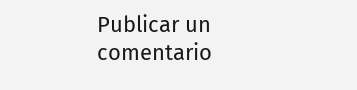Publicar un comentario